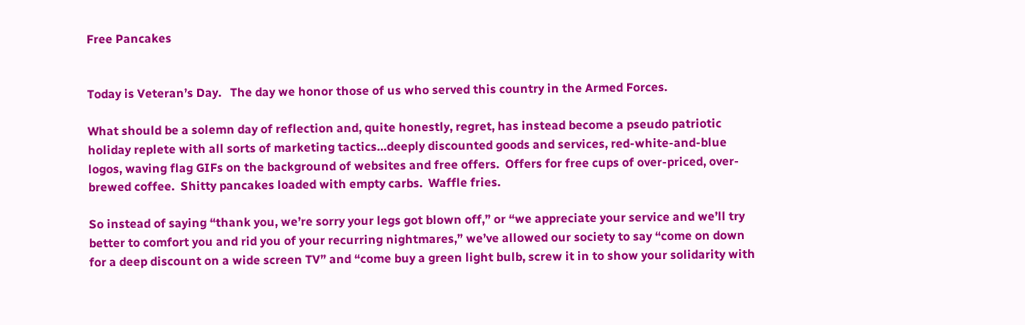Free Pancakes


Today is Veteran’s Day.   The day we honor those of us who served this country in the Armed Forces.

What should be a solemn day of reflection and, quite honestly, regret, has instead become a pseudo patriotic holiday replete with all sorts of marketing tactics…deeply discounted goods and services, red-white-and-blue logos, waving flag GIFs on the background of websites and free offers.  Offers for free cups of over-priced, over-brewed coffee.  Shitty pancakes loaded with empty carbs.  Waffle fries.

So instead of saying “thank you, we’re sorry your legs got blown off,” or “we appreciate your service and we’ll try better to comfort you and rid you of your recurring nightmares,” we’ve allowed our society to say “come on down for a deep discount on a wide screen TV” and “come buy a green light bulb, screw it in to show your solidarity with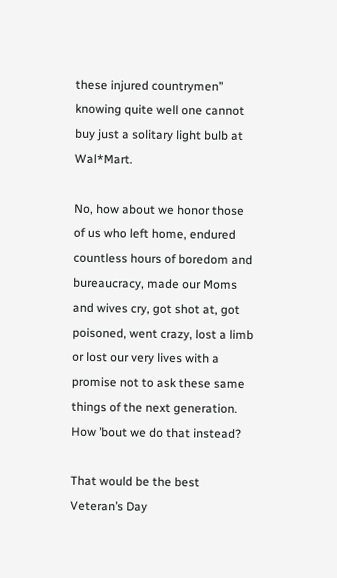these injured countrymen” knowing quite well one cannot buy just a solitary light bulb at Wal*Mart.

No, how about we honor those of us who left home, endured countless hours of boredom and bureaucracy, made our Moms and wives cry, got shot at, got poisoned, went crazy, lost a limb or lost our very lives with a promise not to ask these same things of the next generation.  How ’bout we do that instead?

That would be the best Veteran’s Day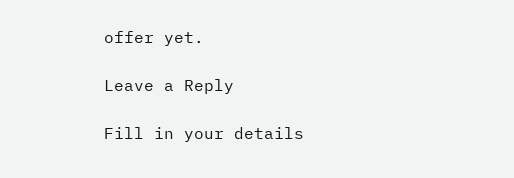offer yet.

Leave a Reply

Fill in your details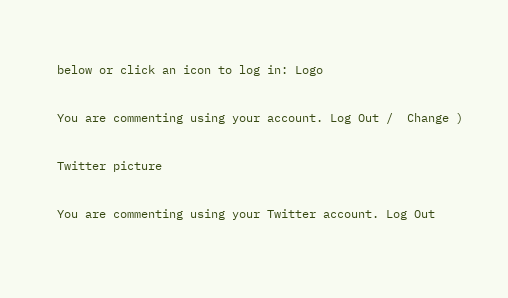below or click an icon to log in: Logo

You are commenting using your account. Log Out /  Change )

Twitter picture

You are commenting using your Twitter account. Log Out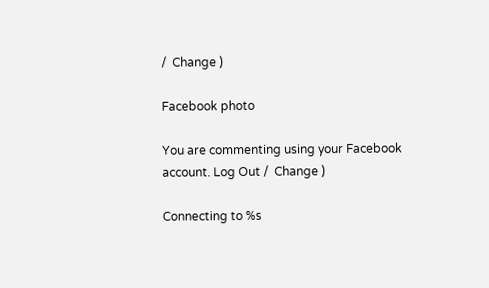/  Change )

Facebook photo

You are commenting using your Facebook account. Log Out /  Change )

Connecting to %s